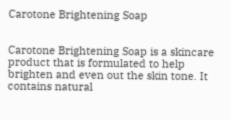Carotone Brightening Soap


Carotone Brightening Soap is a skincare product that is formulated to help brighten and even out the skin tone. It contains natural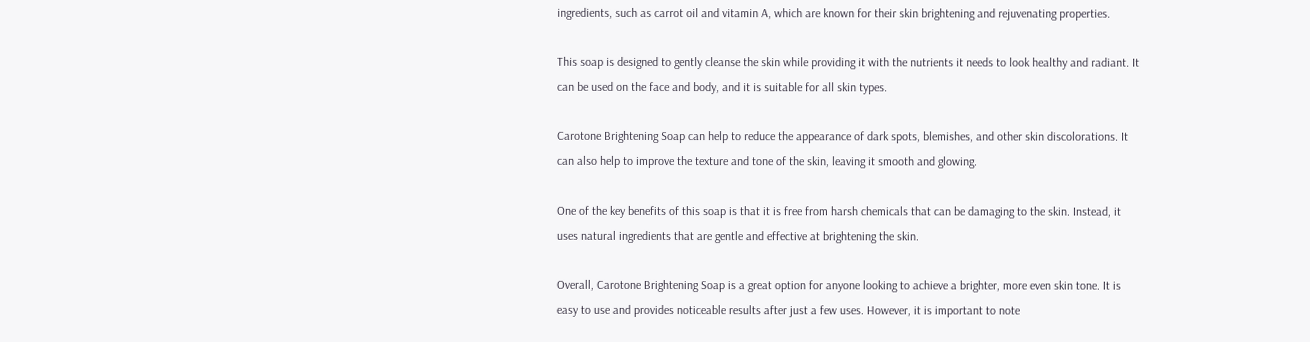ingredients, such as carrot oil and vitamin A, which are known for their skin brightening and rejuvenating properties.

This soap is designed to gently cleanse the skin while providing it with the nutrients it needs to look healthy and radiant. It can be used on the face and body, and it is suitable for all skin types.

Carotone Brightening Soap can help to reduce the appearance of dark spots, blemishes, and other skin discolorations. It can also help to improve the texture and tone of the skin, leaving it smooth and glowing.

One of the key benefits of this soap is that it is free from harsh chemicals that can be damaging to the skin. Instead, it uses natural ingredients that are gentle and effective at brightening the skin.

Overall, Carotone Brightening Soap is a great option for anyone looking to achieve a brighter, more even skin tone. It is easy to use and provides noticeable results after just a few uses. However, it is important to note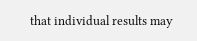that individual results may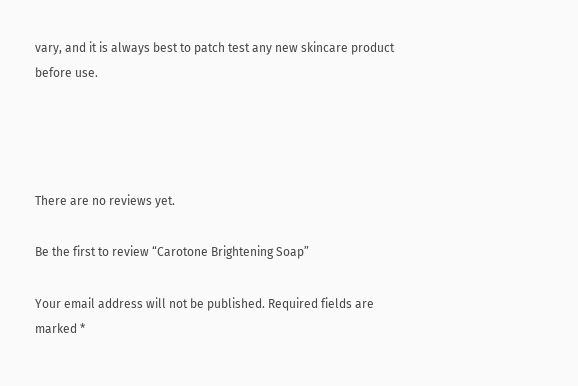vary, and it is always best to patch test any new skincare product before use.




There are no reviews yet.

Be the first to review “Carotone Brightening Soap”

Your email address will not be published. Required fields are marked *